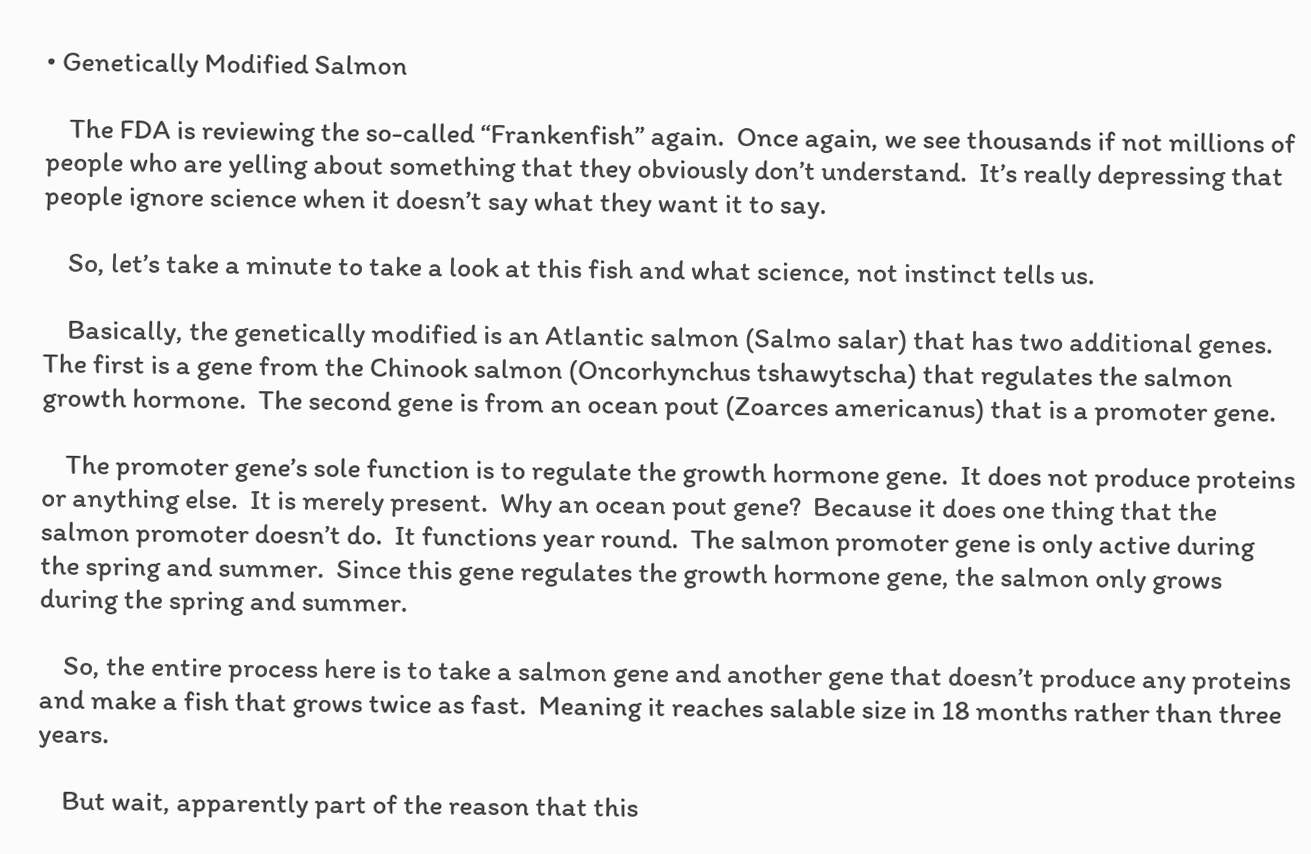• Genetically Modified Salmon

    The FDA is reviewing the so-called “Frankenfish” again.  Once again, we see thousands if not millions of people who are yelling about something that they obviously don’t understand.  It’s really depressing that people ignore science when it doesn’t say what they want it to say.

    So, let’s take a minute to take a look at this fish and what science, not instinct tells us.

    Basically, the genetically modified is an Atlantic salmon (Salmo salar) that has two additional genes.  The first is a gene from the Chinook salmon (Oncorhynchus tshawytscha) that regulates the salmon growth hormone.  The second gene is from an ocean pout (Zoarces americanus) that is a promoter gene.

    The promoter gene’s sole function is to regulate the growth hormone gene.  It does not produce proteins or anything else.  It is merely present.  Why an ocean pout gene?  Because it does one thing that the salmon promoter doesn’t do.  It functions year round.  The salmon promoter gene is only active during the spring and summer.  Since this gene regulates the growth hormone gene, the salmon only grows during the spring and summer.

    So, the entire process here is to take a salmon gene and another gene that doesn’t produce any proteins and make a fish that grows twice as fast.  Meaning it reaches salable size in 18 months rather than three years.

    But wait, apparently part of the reason that this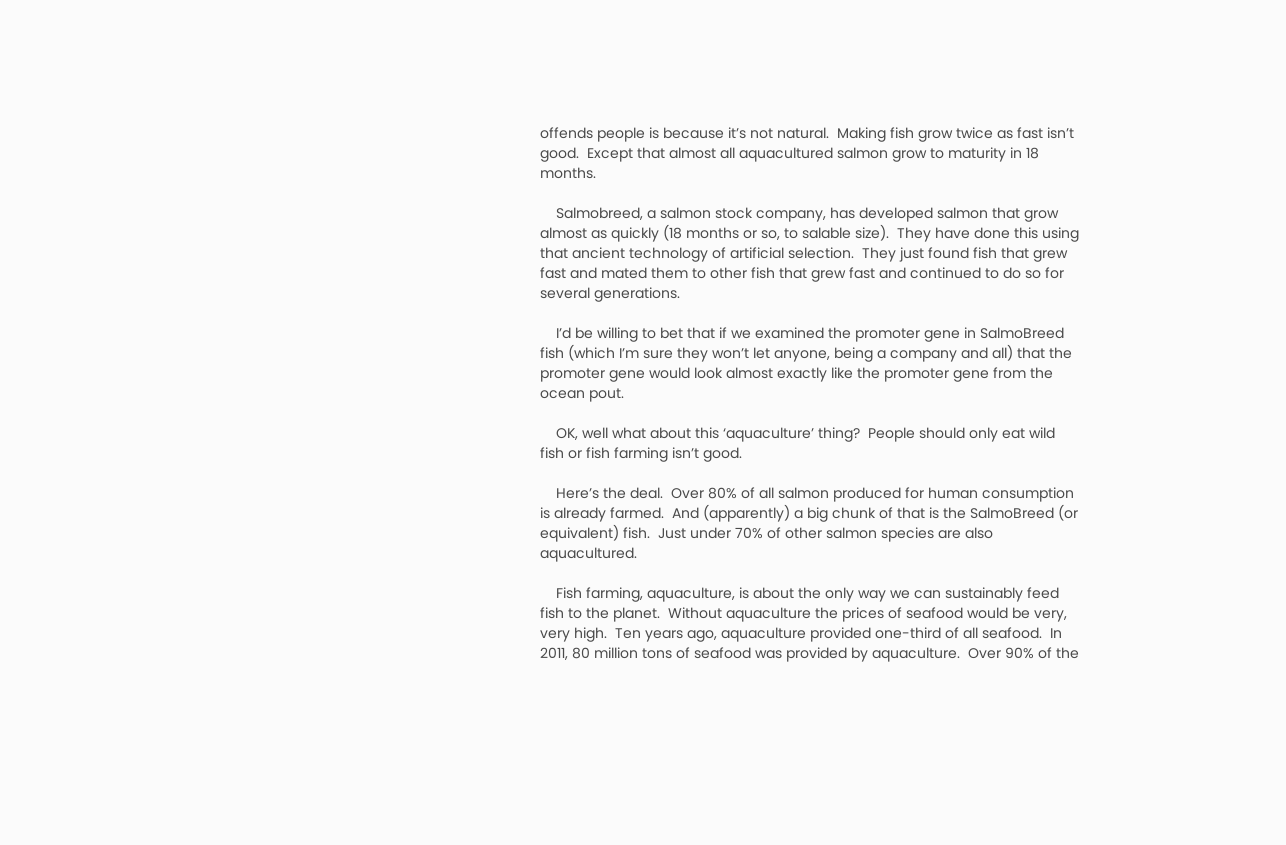offends people is because it’s not natural.  Making fish grow twice as fast isn’t good.  Except that almost all aquacultured salmon grow to maturity in 18 months.

    Salmobreed, a salmon stock company, has developed salmon that grow almost as quickly (18 months or so, to salable size).  They have done this using that ancient technology of artificial selection.  They just found fish that grew fast and mated them to other fish that grew fast and continued to do so for several generations.

    I’d be willing to bet that if we examined the promoter gene in SalmoBreed fish (which I’m sure they won’t let anyone, being a company and all) that the promoter gene would look almost exactly like the promoter gene from the ocean pout.

    OK, well what about this ‘aquaculture’ thing?  People should only eat wild fish or fish farming isn’t good.

    Here’s the deal.  Over 80% of all salmon produced for human consumption is already farmed.  And (apparently) a big chunk of that is the SalmoBreed (or equivalent) fish.  Just under 70% of other salmon species are also aquacultured.

    Fish farming, aquaculture, is about the only way we can sustainably feed fish to the planet.  Without aquaculture the prices of seafood would be very, very high.  Ten years ago, aquaculture provided one-third of all seafood.  In 2011, 80 million tons of seafood was provided by aquaculture.  Over 90% of the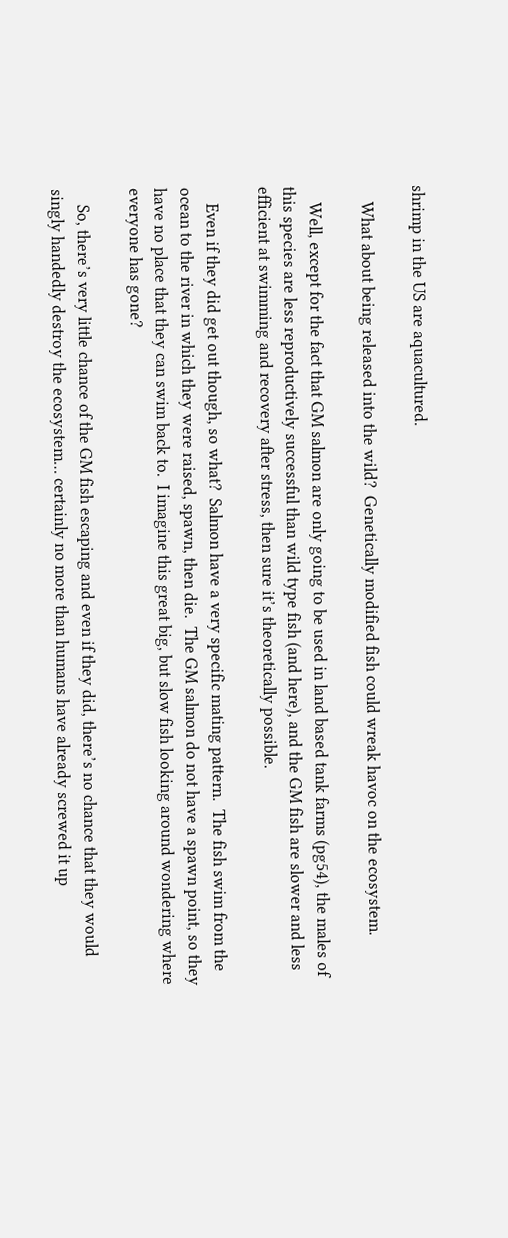shrimp in the US are aquacultured.

    What about being released into the wild?  Genetically modified fish could wreak havoc on the ecosystem.

    Well, except for the fact that GM salmon are only going to be used in land based tank farms (pg54), the males of this species are less reproductively successful than wild type fish (and here), and the GM fish are slower and less efficient at swimming and recovery after stress, then sure it’s theoretically possible.

    Even if they did get out though, so what?  Salmon have a very specific mating pattern.  The fish swim from the ocean to the river in which they were raised, spawn, then die.  The GM salmon do not have a spawn point, so they have no place that they can swim back to.  I imagine this great big, but slow fish looking around wondering where everyone has gone?

    So, there’s very little chance of the GM fish escaping and even if they did, there’s no chance that they would singly handedly destroy the ecosystem… certainly no more than humans have already screwed it up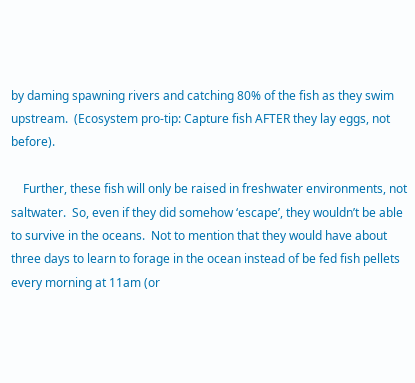by daming spawning rivers and catching 80% of the fish as they swim upstream.  (Ecosystem pro-tip: Capture fish AFTER they lay eggs, not before).

    Further, these fish will only be raised in freshwater environments, not saltwater.  So, even if they did somehow ‘escape’, they wouldn’t be able to survive in the oceans.  Not to mention that they would have about three days to learn to forage in the ocean instead of be fed fish pellets every morning at 11am (or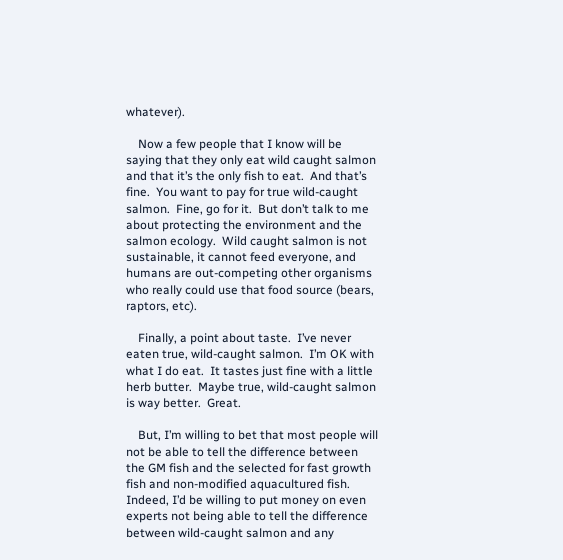whatever).

    Now a few people that I know will be saying that they only eat wild caught salmon and that it’s the only fish to eat.  And that’s fine.  You want to pay for true wild-caught salmon.  Fine, go for it.  But don’t talk to me about protecting the environment and the salmon ecology.  Wild caught salmon is not sustainable, it cannot feed everyone, and humans are out-competing other organisms who really could use that food source (bears, raptors, etc).

    Finally, a point about taste.  I’ve never eaten true, wild-caught salmon.  I’m OK with what I do eat.  It tastes just fine with a little herb butter.  Maybe true, wild-caught salmon is way better.  Great.

    But, I’m willing to bet that most people will not be able to tell the difference between the GM fish and the selected for fast growth fish and non-modified aquacultured fish.  Indeed, I’d be willing to put money on even experts not being able to tell the difference between wild-caught salmon and any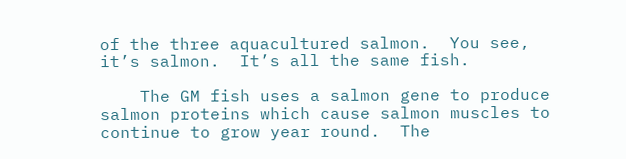of the three aquacultured salmon.  You see, it’s salmon.  It’s all the same fish.

    The GM fish uses a salmon gene to produce salmon proteins which cause salmon muscles to continue to grow year round.  The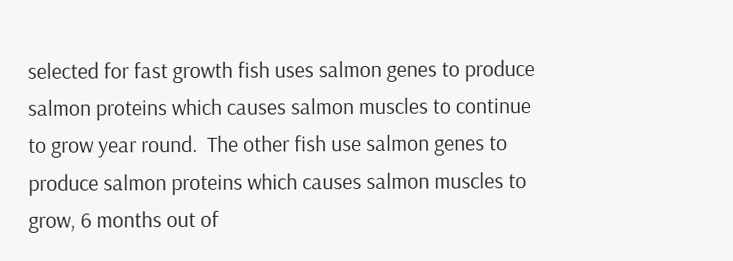selected for fast growth fish uses salmon genes to produce salmon proteins which causes salmon muscles to continue  to grow year round.  The other fish use salmon genes to produce salmon proteins which causes salmon muscles to grow, 6 months out of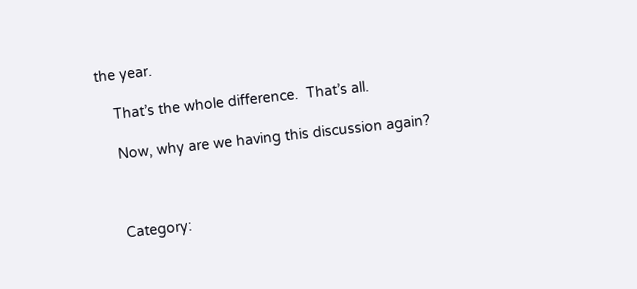the year.

    That’s the whole difference.  That’s all.

    Now, why are we having this discussion again?



    Category: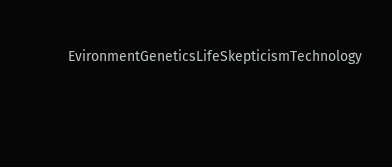EvironmentGeneticsLifeSkepticismTechnology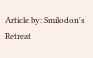Article by: Smilodon's Retreat